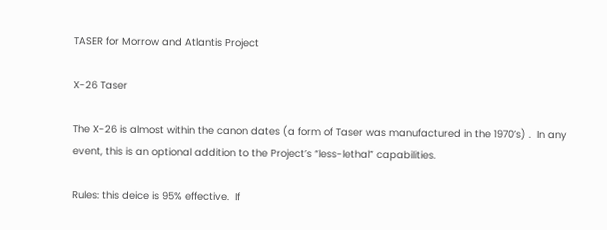TASER for Morrow and Atlantis Project

X-26 Taser

The X-26 is almost within the canon dates (a form of Taser was manufactured in the 1970’s) .  In any event, this is an optional addition to the Project’s “less-lethal” capabilities.

Rules: this deice is 95% effective.  If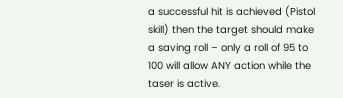a successful hit is achieved (Pistol skill) then the target should make a saving roll – only a roll of 95 to 100 will allow ANY action while the taser is active.